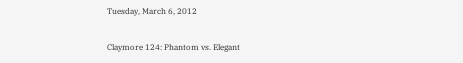Tuesday, March 6, 2012

Claymore 124: Phantom vs. Elegant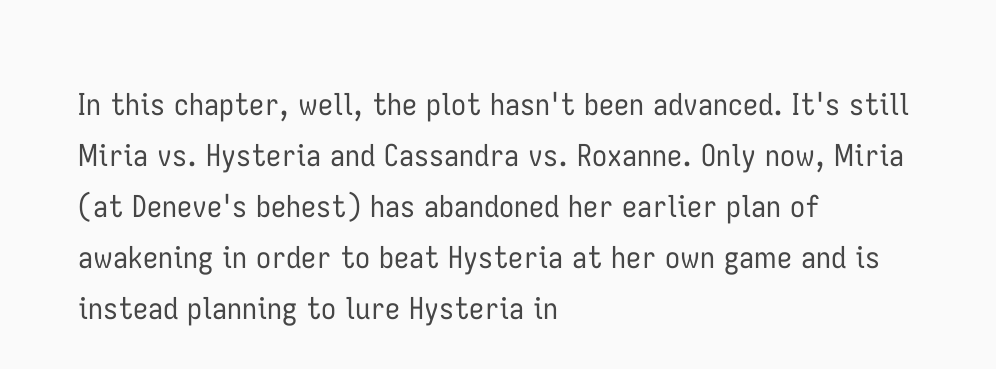In this chapter, well, the plot hasn't been advanced. It's still Miria vs. Hysteria and Cassandra vs. Roxanne. Only now, Miria (at Deneve's behest) has abandoned her earlier plan of awakening in order to beat Hysteria at her own game and is instead planning to lure Hysteria in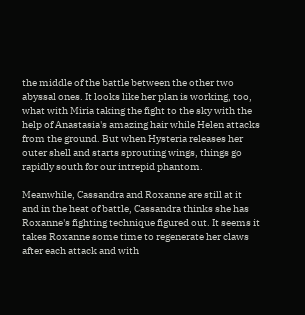the middle of the battle between the other two abyssal ones. It looks like her plan is working, too, what with Miria taking the fight to the sky with the help of Anastasia's amazing hair while Helen attacks from the ground. But when Hysteria releases her outer shell and starts sprouting wings, things go rapidly south for our intrepid phantom.

Meanwhile, Cassandra and Roxanne are still at it and in the heat of battle, Cassandra thinks she has Roxanne's fighting technique figured out. It seems it takes Roxanne some time to regenerate her claws after each attack and with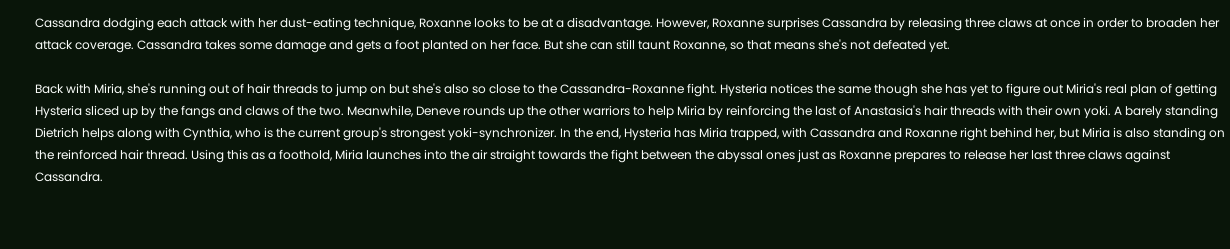Cassandra dodging each attack with her dust-eating technique, Roxanne looks to be at a disadvantage. However, Roxanne surprises Cassandra by releasing three claws at once in order to broaden her attack coverage. Cassandra takes some damage and gets a foot planted on her face. But she can still taunt Roxanne, so that means she's not defeated yet.

Back with Miria, she's running out of hair threads to jump on but she's also so close to the Cassandra-Roxanne fight. Hysteria notices the same though she has yet to figure out Miria's real plan of getting Hysteria sliced up by the fangs and claws of the two. Meanwhile, Deneve rounds up the other warriors to help Miria by reinforcing the last of Anastasia's hair threads with their own yoki. A barely standing Dietrich helps along with Cynthia, who is the current group's strongest yoki-synchronizer. In the end, Hysteria has Miria trapped, with Cassandra and Roxanne right behind her, but Miria is also standing on the reinforced hair thread. Using this as a foothold, Miria launches into the air straight towards the fight between the abyssal ones just as Roxanne prepares to release her last three claws against Cassandra.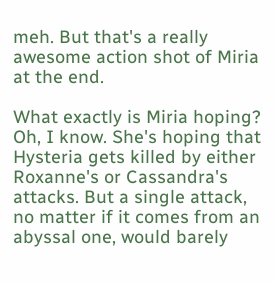meh. But that's a really awesome action shot of Miria at the end.

What exactly is Miria hoping? Oh, I know. She's hoping that Hysteria gets killed by either Roxanne's or Cassandra's attacks. But a single attack, no matter if it comes from an abyssal one, would barely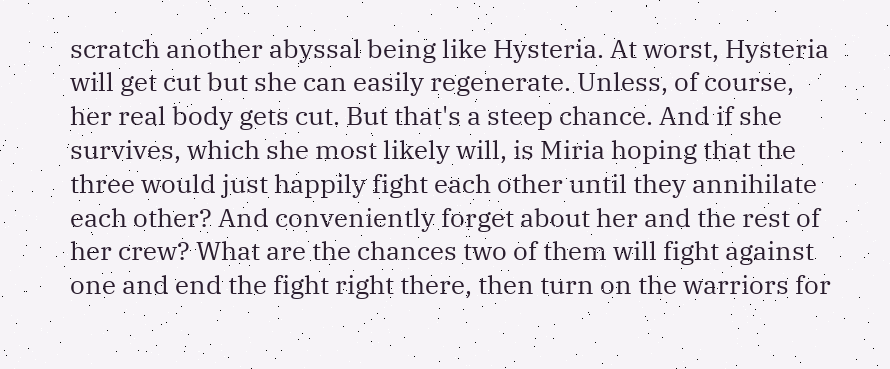scratch another abyssal being like Hysteria. At worst, Hysteria will get cut but she can easily regenerate. Unless, of course, her real body gets cut. But that's a steep chance. And if she survives, which she most likely will, is Miria hoping that the three would just happily fight each other until they annihilate each other? And conveniently forget about her and the rest of her crew? What are the chances two of them will fight against one and end the fight right there, then turn on the warriors for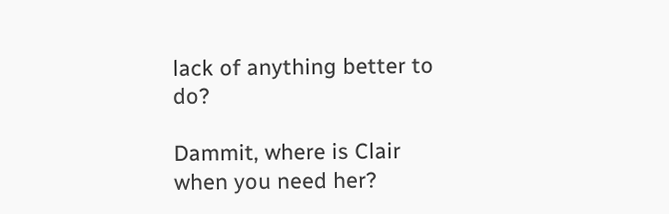lack of anything better to do?

Dammit, where is Clair when you need her?